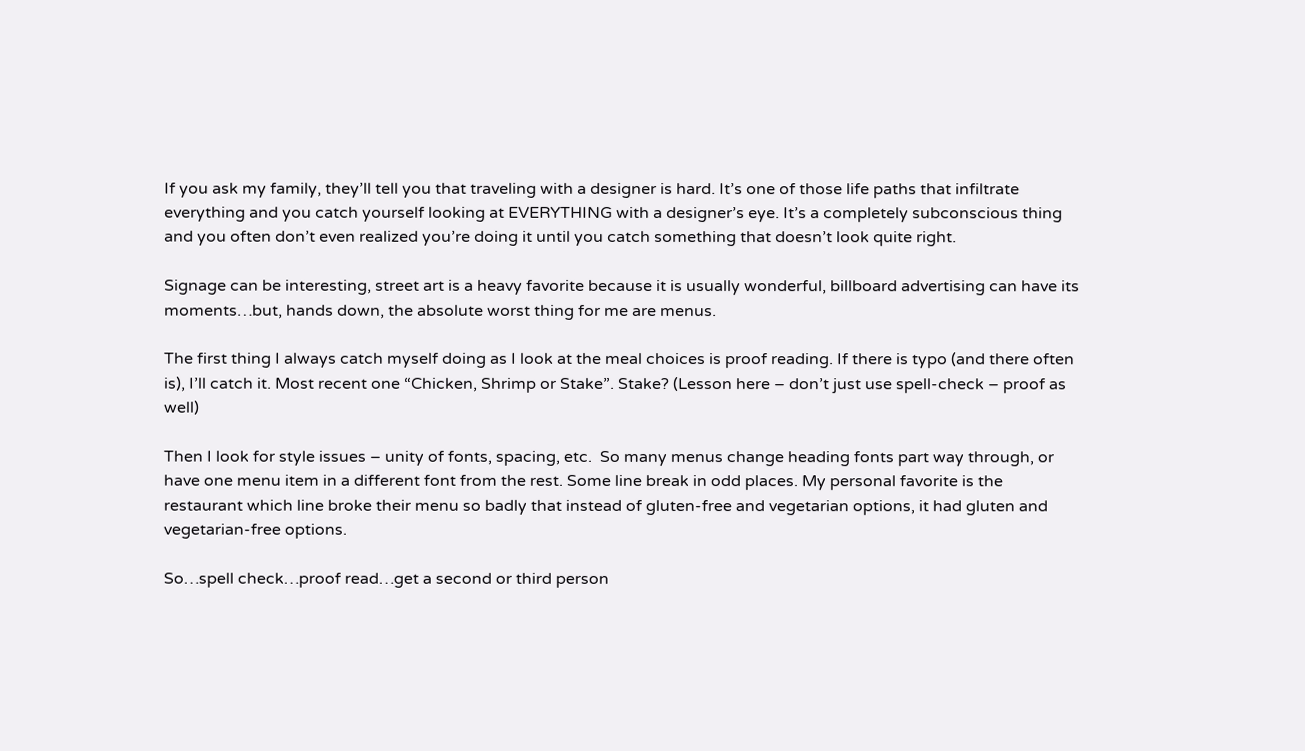If you ask my family, they’ll tell you that traveling with a designer is hard. It’s one of those life paths that infiltrate everything and you catch yourself looking at EVERYTHING with a designer’s eye. It’s a completely subconscious thing and you often don’t even realized you’re doing it until you catch something that doesn’t look quite right.

Signage can be interesting, street art is a heavy favorite because it is usually wonderful, billboard advertising can have its moments…but, hands down, the absolute worst thing for me are menus.

The first thing I always catch myself doing as I look at the meal choices is proof reading. If there is typo (and there often is), I’ll catch it. Most recent one “Chicken, Shrimp or Stake”. Stake? (Lesson here – don’t just use spell-check – proof as well)

Then I look for style issues – unity of fonts, spacing, etc.  So many menus change heading fonts part way through, or have one menu item in a different font from the rest. Some line break in odd places. My personal favorite is the restaurant which line broke their menu so badly that instead of gluten-free and vegetarian options, it had gluten and vegetarian-free options.

So…spell check…proof read…get a second or third person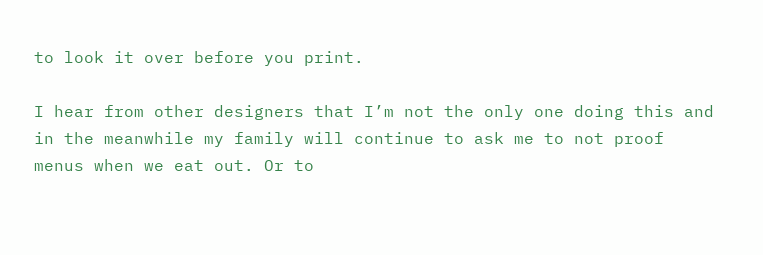to look it over before you print.

I hear from other designers that I’m not the only one doing this and in the meanwhile my family will continue to ask me to not proof menus when we eat out. Or to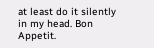at least do it silently in my head. Bon Appetit.